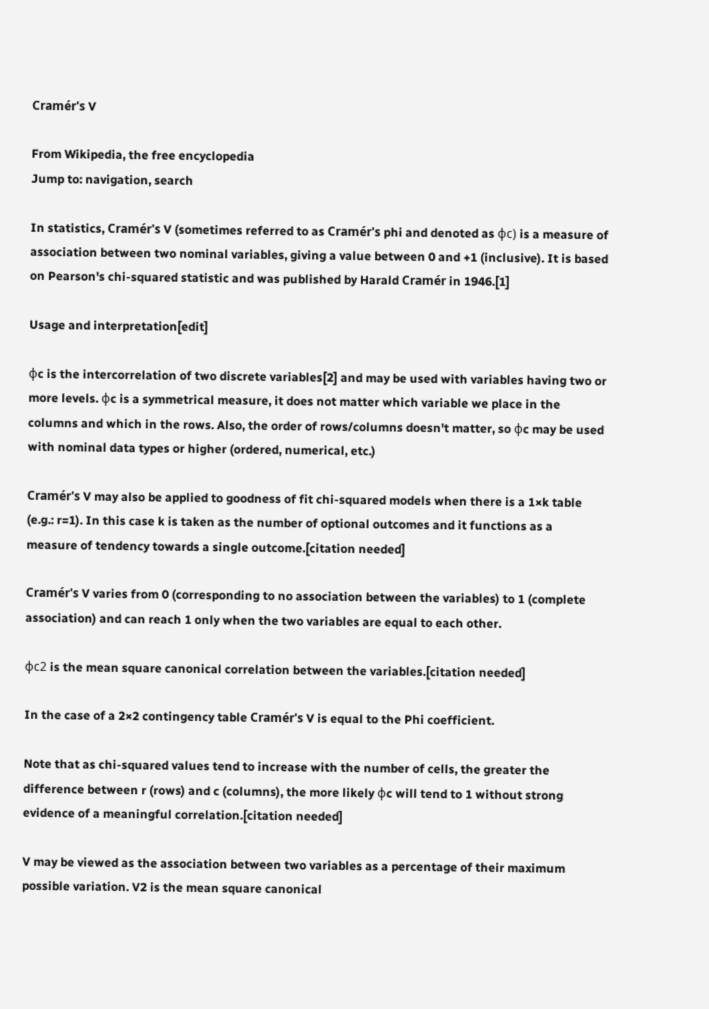Cramér's V

From Wikipedia, the free encyclopedia
Jump to: navigation, search

In statistics, Cramér's V (sometimes referred to as Cramér's phi and denoted as φc) is a measure of association between two nominal variables, giving a value between 0 and +1 (inclusive). It is based on Pearson's chi-squared statistic and was published by Harald Cramér in 1946.[1]

Usage and interpretation[edit]

φc is the intercorrelation of two discrete variables[2] and may be used with variables having two or more levels. φc is a symmetrical measure, it does not matter which variable we place in the columns and which in the rows. Also, the order of rows/columns doesn't matter, so φc may be used with nominal data types or higher (ordered, numerical, etc.)

Cramér's V may also be applied to goodness of fit chi-squared models when there is a 1×k table (e.g.: r=1). In this case k is taken as the number of optional outcomes and it functions as a measure of tendency towards a single outcome.[citation needed]

Cramér's V varies from 0 (corresponding to no association between the variables) to 1 (complete association) and can reach 1 only when the two variables are equal to each other.

φc2 is the mean square canonical correlation between the variables.[citation needed]

In the case of a 2×2 contingency table Cramér's V is equal to the Phi coefficient.

Note that as chi-squared values tend to increase with the number of cells, the greater the difference between r (rows) and c (columns), the more likely φc will tend to 1 without strong evidence of a meaningful correlation.[citation needed]

V may be viewed as the association between two variables as a percentage of their maximum possible variation. V2 is the mean square canonical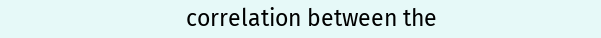correlation between the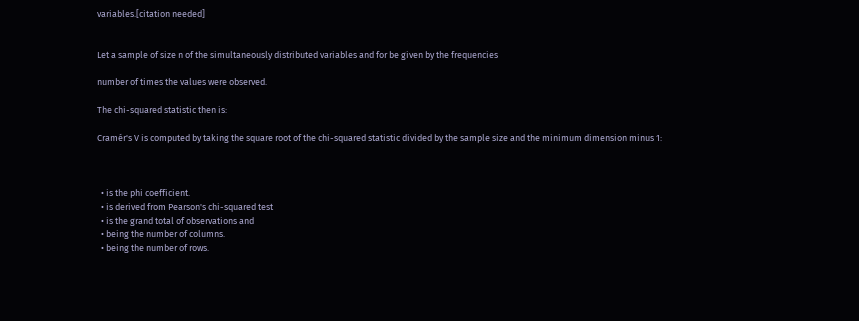variables.[citation needed]


Let a sample of size n of the simultaneously distributed variables and for be given by the frequencies

number of times the values were observed.

The chi-squared statistic then is:

Cramér's V is computed by taking the square root of the chi-squared statistic divided by the sample size and the minimum dimension minus 1:



  • is the phi coefficient.
  • is derived from Pearson's chi-squared test
  • is the grand total of observations and
  • being the number of columns.
  • being the number of rows.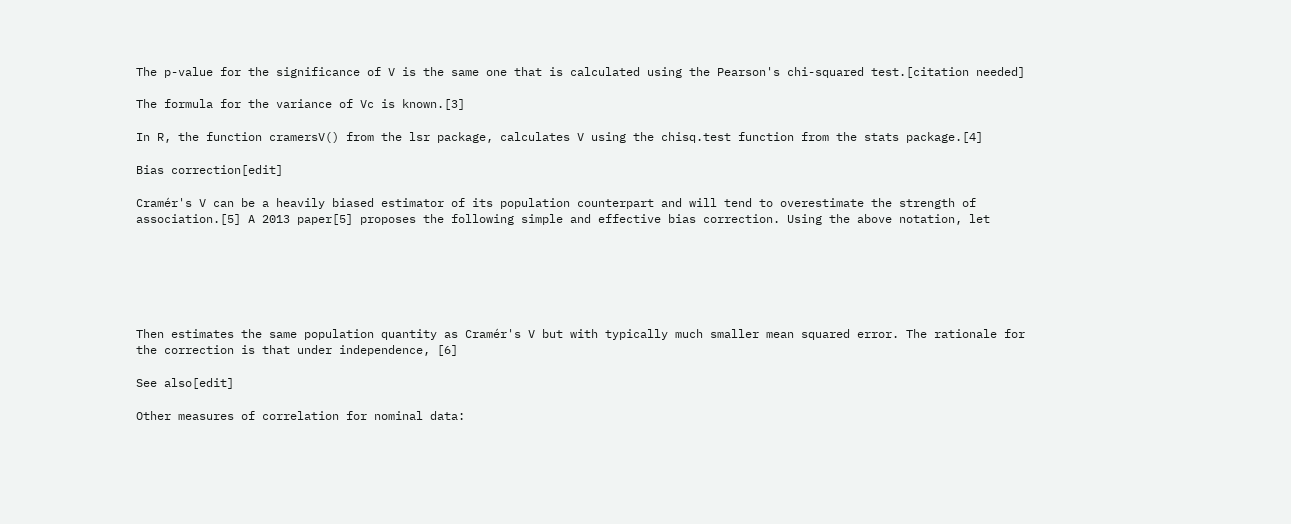The p-value for the significance of V is the same one that is calculated using the Pearson's chi-squared test.[citation needed]

The formula for the variance of Vc is known.[3]

In R, the function cramersV() from the lsr package, calculates V using the chisq.test function from the stats package.[4]

Bias correction[edit]

Cramér's V can be a heavily biased estimator of its population counterpart and will tend to overestimate the strength of association.[5] A 2013 paper[5] proposes the following simple and effective bias correction. Using the above notation, let






Then estimates the same population quantity as Cramér's V but with typically much smaller mean squared error. The rationale for the correction is that under independence, [6]

See also[edit]

Other measures of correlation for nominal data: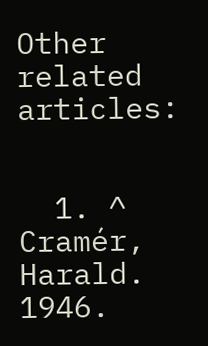Other related articles:


  1. ^ Cramér, Harald. 1946.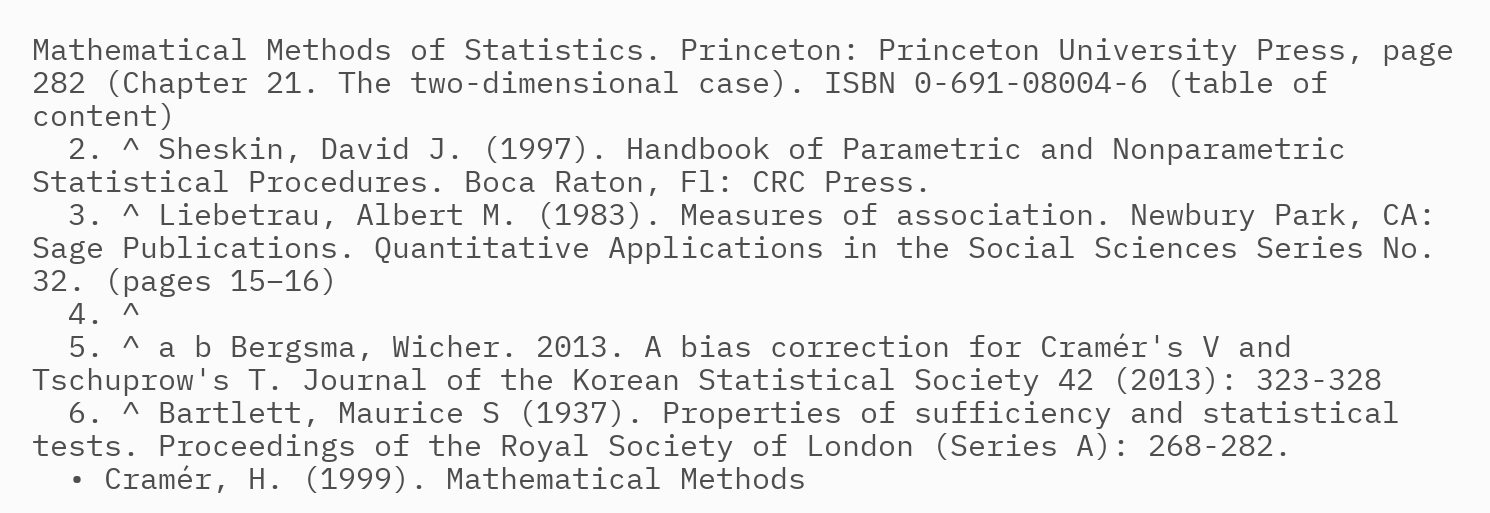Mathematical Methods of Statistics. Princeton: Princeton University Press, page 282 (Chapter 21. The two-dimensional case). ISBN 0-691-08004-6 (table of content)
  2. ^ Sheskin, David J. (1997). Handbook of Parametric and Nonparametric Statistical Procedures. Boca Raton, Fl: CRC Press.
  3. ^ Liebetrau, Albert M. (1983). Measures of association. Newbury Park, CA: Sage Publications. Quantitative Applications in the Social Sciences Series No. 32. (pages 15–16)
  4. ^
  5. ^ a b Bergsma, Wicher. 2013. A bias correction for Cramér's V and Tschuprow's T. Journal of the Korean Statistical Society 42 (2013): 323-328
  6. ^ Bartlett, Maurice S (1937). Properties of sufficiency and statistical tests. Proceedings of the Royal Society of London (Series A): 268-282.
  • Cramér, H. (1999). Mathematical Methods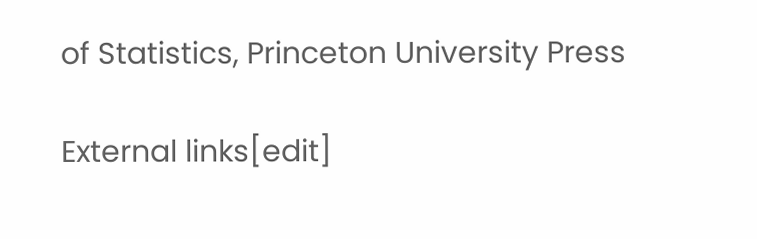of Statistics, Princeton University Press

External links[edit]